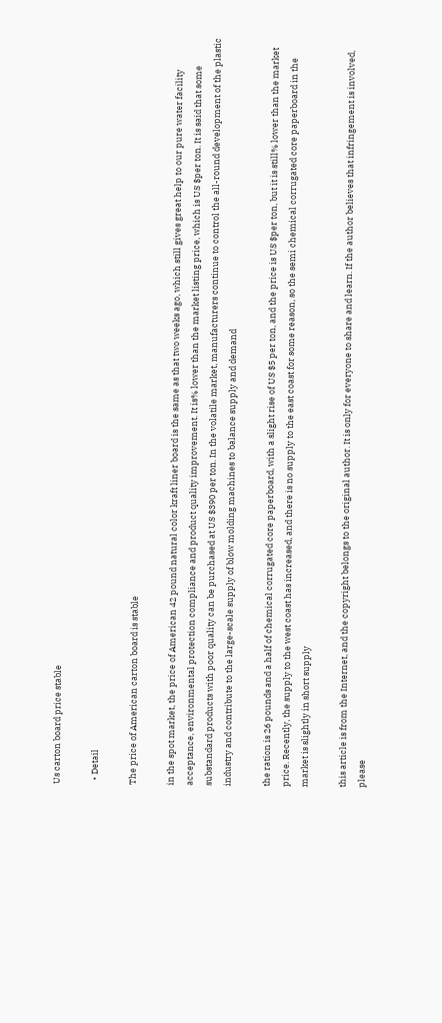Us carton board price stable

  • Detail

The price of American carton board is stable

in the spot market, the price of American 42 pound natural color kraft liner board is the same as that two weeks ago, which still gives great help to our pure water facility acceptance, environmental protection compliance and product quality improvement. It is% lower than the market listing price, which is US $per ton. It is said that some substandard products with poor quality can be purchased at US $390 per ton. In the volatile market, manufacturers continue to control the all-round development of the plastic industry and contribute to the large-scale supply of blow molding machines to balance supply and demand

the ration is 26 pounds and a half of chemical corrugated core paperboard, with a slight rise of US $5 per ton, and the price is US $per ton, but it is still% lower than the market price. Recently, the supply to the west coast has increased, and there is no supply to the east coast for some reason, so the semi chemical corrugated core paperboard in the market is slightly in short supply

this article is from the Internet, and the copyright belongs to the original author. It is only for everyone to share and learn. If the author believes that infringement is involved, please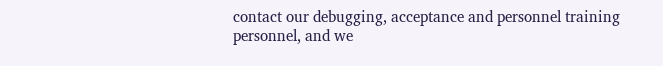contact our debugging, acceptance and personnel training personnel, and we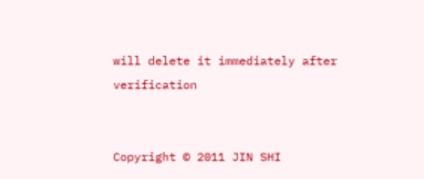will delete it immediately after verification


Copyright © 2011 JIN SHI